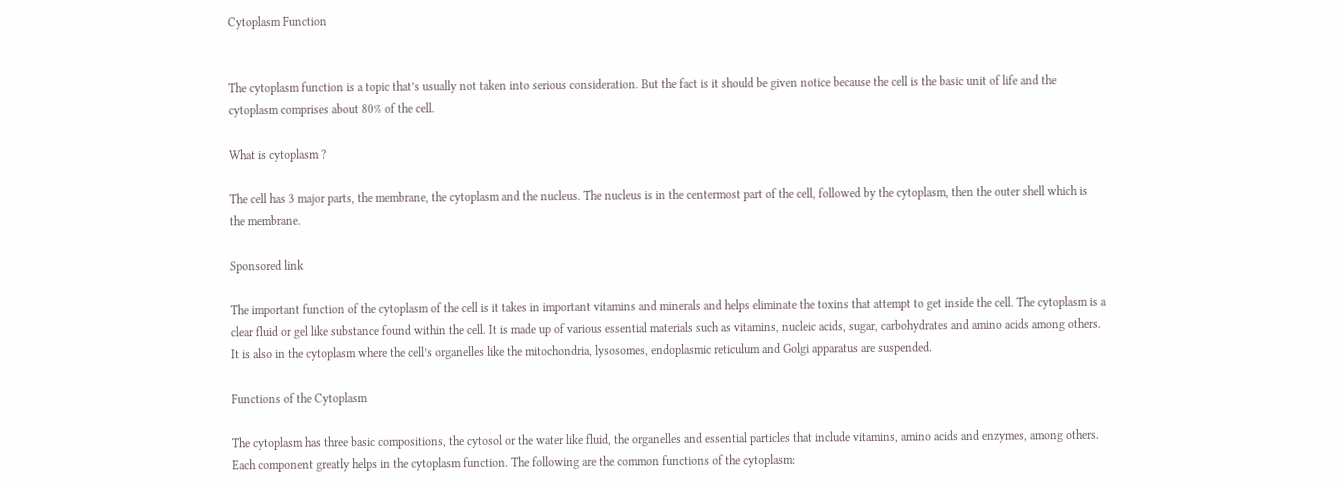Cytoplasm Function


The cytoplasm function is a topic that’s usually not taken into serious consideration. But the fact is it should be given notice because the cell is the basic unit of life and the cytoplasm comprises about 80% of the cell.

What is cytoplasm ?

The cell has 3 major parts, the membrane, the cytoplasm and the nucleus. The nucleus is in the centermost part of the cell, followed by the cytoplasm, then the outer shell which is the membrane.

Sponsored link

The important function of the cytoplasm of the cell is it takes in important vitamins and minerals and helps eliminate the toxins that attempt to get inside the cell. The cytoplasm is a clear fluid or gel like substance found within the cell. It is made up of various essential materials such as vitamins, nucleic acids, sugar, carbohydrates and amino acids among others. It is also in the cytoplasm where the cell’s organelles like the mitochondria, lysosomes, endoplasmic reticulum and Golgi apparatus are suspended.

Functions of the Cytoplasm

The cytoplasm has three basic compositions, the cytosol or the water like fluid, the organelles and essential particles that include vitamins, amino acids and enzymes, among others. Each component greatly helps in the cytoplasm function. The following are the common functions of the cytoplasm: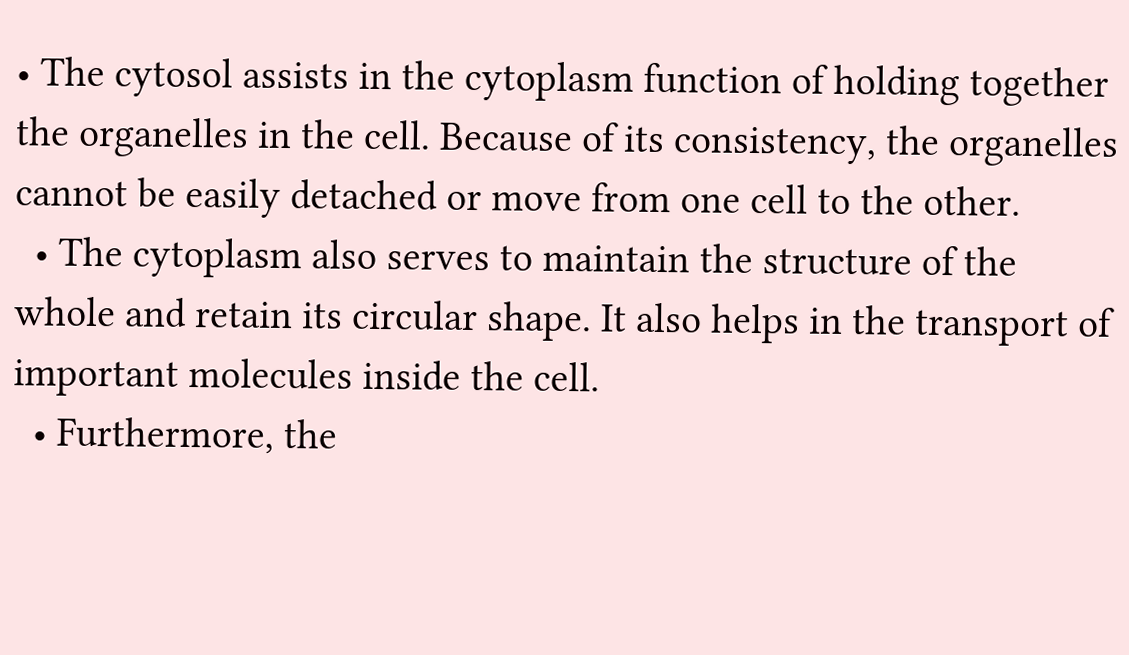• The cytosol assists in the cytoplasm function of holding together the organelles in the cell. Because of its consistency, the organelles cannot be easily detached or move from one cell to the other.
  • The cytoplasm also serves to maintain the structure of the whole and retain its circular shape. It also helps in the transport of important molecules inside the cell.
  • Furthermore, the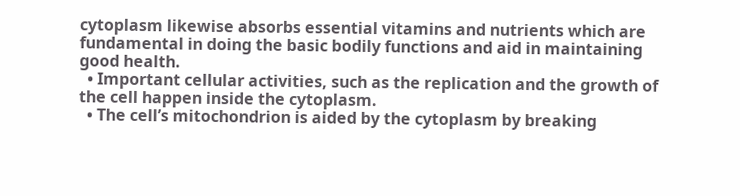cytoplasm likewise absorbs essential vitamins and nutrients which are fundamental in doing the basic bodily functions and aid in maintaining good health.
  • Important cellular activities, such as the replication and the growth of the cell happen inside the cytoplasm.
  • The cell’s mitochondrion is aided by the cytoplasm by breaking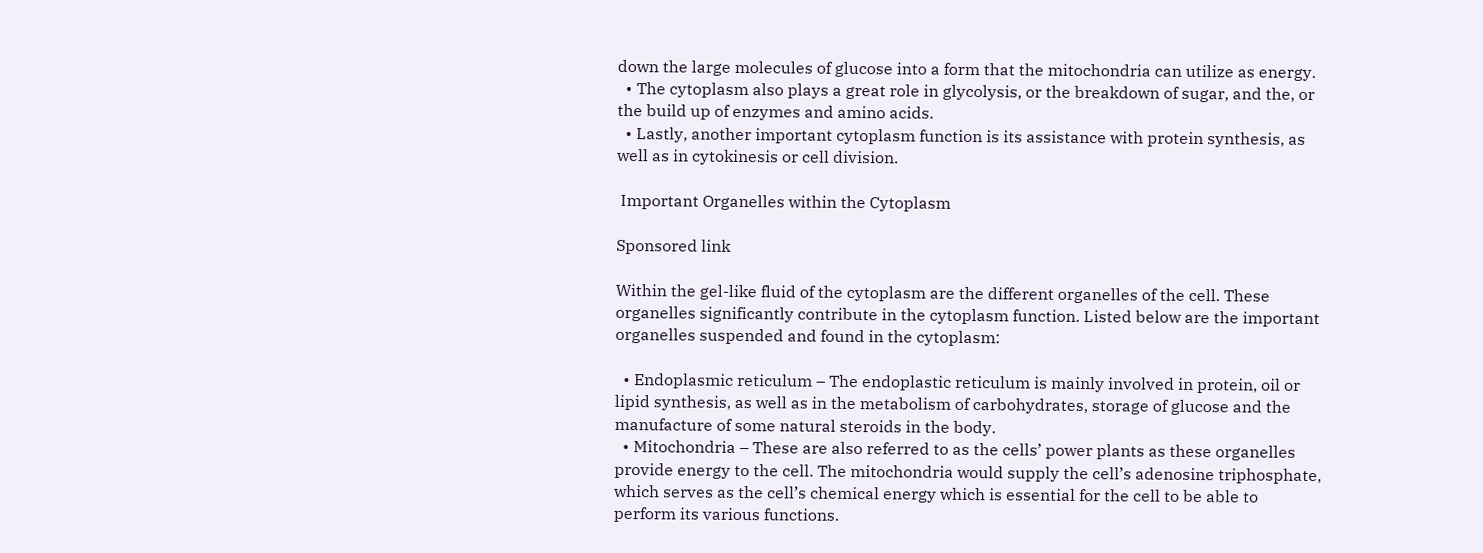down the large molecules of glucose into a form that the mitochondria can utilize as energy.
  • The cytoplasm also plays a great role in glycolysis, or the breakdown of sugar, and the, or the build up of enzymes and amino acids.
  • Lastly, another important cytoplasm function is its assistance with protein synthesis, as well as in cytokinesis or cell division.

 Important Organelles within the Cytoplasm

Sponsored link

Within the gel-like fluid of the cytoplasm are the different organelles of the cell. These organelles significantly contribute in the cytoplasm function. Listed below are the important organelles suspended and found in the cytoplasm:

  • Endoplasmic reticulum – The endoplastic reticulum is mainly involved in protein, oil or lipid synthesis, as well as in the metabolism of carbohydrates, storage of glucose and the manufacture of some natural steroids in the body.
  • Mitochondria – These are also referred to as the cells’ power plants as these organelles provide energy to the cell. The mitochondria would supply the cell’s adenosine triphosphate, which serves as the cell’s chemical energy which is essential for the cell to be able to perform its various functions.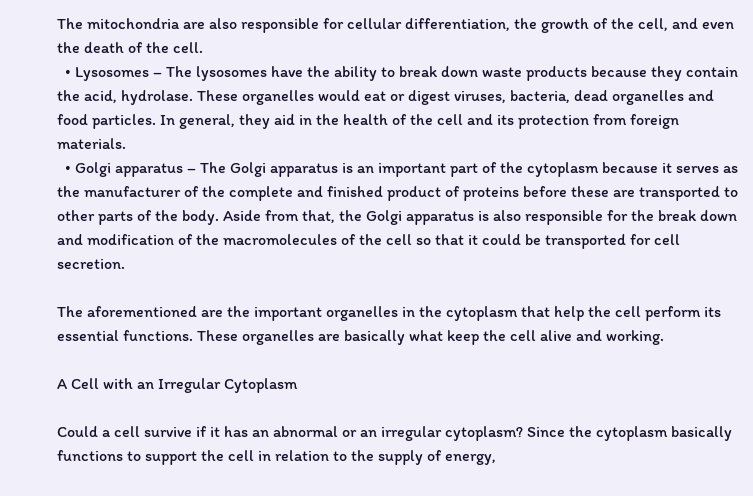The mitochondria are also responsible for cellular differentiation, the growth of the cell, and even the death of the cell.
  • Lysosomes – The lysosomes have the ability to break down waste products because they contain the acid, hydrolase. These organelles would eat or digest viruses, bacteria, dead organelles and food particles. In general, they aid in the health of the cell and its protection from foreign materials.
  • Golgi apparatus – The Golgi apparatus is an important part of the cytoplasm because it serves as the manufacturer of the complete and finished product of proteins before these are transported to other parts of the body. Aside from that, the Golgi apparatus is also responsible for the break down and modification of the macromolecules of the cell so that it could be transported for cell secretion.

The aforementioned are the important organelles in the cytoplasm that help the cell perform its essential functions. These organelles are basically what keep the cell alive and working.

A Cell with an Irregular Cytoplasm

Could a cell survive if it has an abnormal or an irregular cytoplasm? Since the cytoplasm basically functions to support the cell in relation to the supply of energy,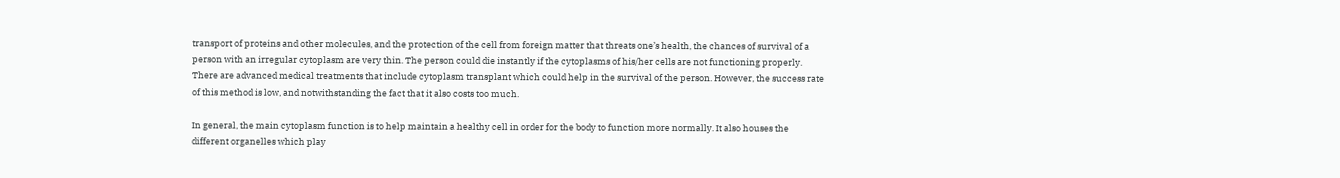transport of proteins and other molecules, and the protection of the cell from foreign matter that threats one’s health, the chances of survival of a person with an irregular cytoplasm are very thin. The person could die instantly if the cytoplasms of his/her cells are not functioning properly. There are advanced medical treatments that include cytoplasm transplant which could help in the survival of the person. However, the success rate of this method is low, and notwithstanding the fact that it also costs too much.

In general, the main cytoplasm function is to help maintain a healthy cell in order for the body to function more normally. It also houses the different organelles which play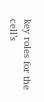key roles for the cell’s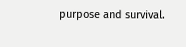purpose and survival.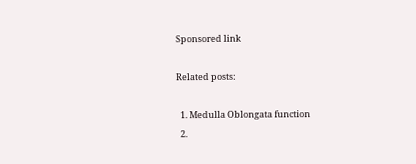Sponsored link

Related posts:

  1. Medulla Oblongata function
  2.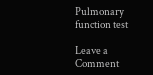Pulmonary function test

Leave a Comment